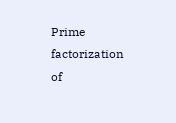Prime factorization of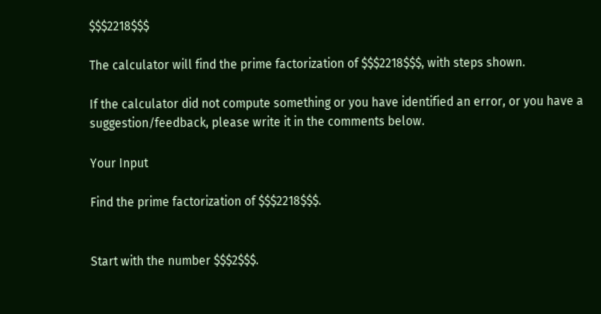$$$2218$$$

The calculator will find the prime factorization of $$$2218$$$, with steps shown.

If the calculator did not compute something or you have identified an error, or you have a suggestion/feedback, please write it in the comments below.

Your Input

Find the prime factorization of $$$2218$$$.


Start with the number $$$2$$$.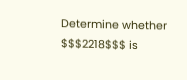Determine whether $$$2218$$$ is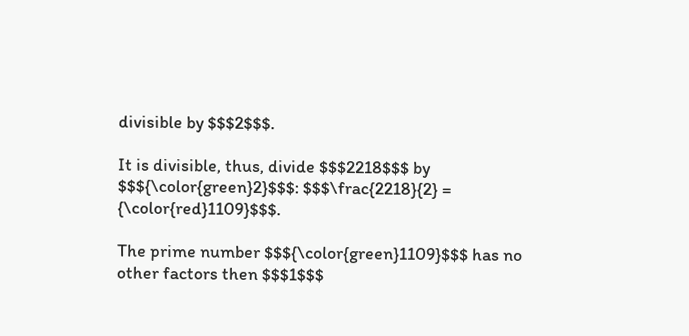divisible by $$$2$$$.

It is divisible, thus, divide $$$2218$$$ by $$${\color{green}2}$$$: $$$\frac{2218}{2} = {\color{red}1109}$$$.

The prime number $$${\color{green}1109}$$$ has no other factors then $$$1$$$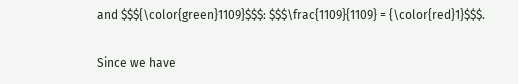and $$${\color{green}1109}$$$: $$$\frac{1109}{1109} = {\color{red}1}$$$.

Since we have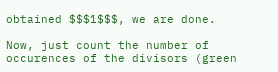obtained $$$1$$$, we are done.

Now, just count the number of occurences of the divisors (green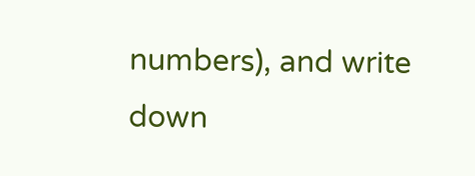numbers), and write down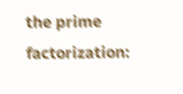the prime factorization: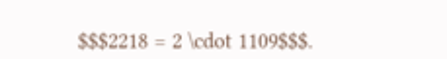$$$2218 = 2 \cdot 1109$$$.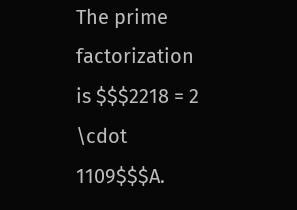The prime factorization is $$$2218 = 2 \cdot 1109$$$A.